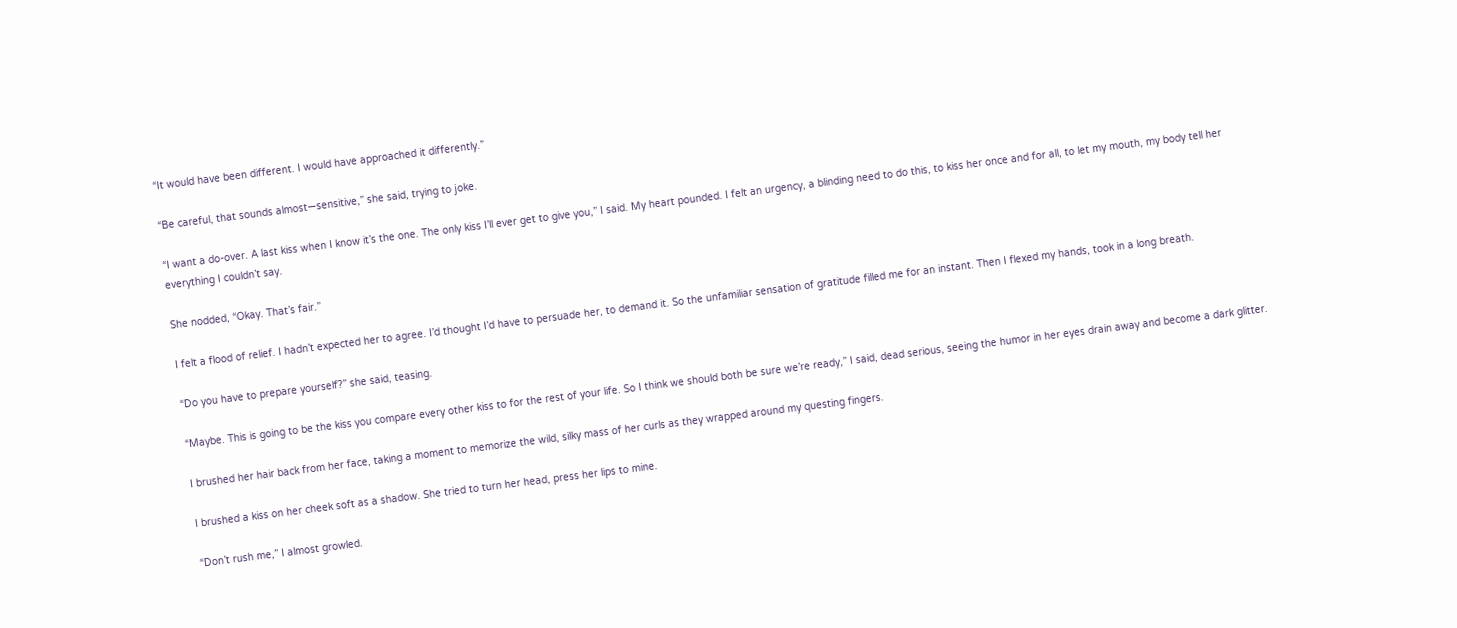“It would have been different. I would have approached it differently.”

“Be careful, that sounds almost—sensitive,” she said, trying to joke.

“I want a do-over. A last kiss when I know it’s the one. The only kiss I’ll ever get to give you,” I said. My heart pounded. I felt an urgency, a blinding need to do this, to kiss her once and for all, to let my mouth, my body tell her everything I couldn’t say.

She nodded, “Okay. That’s fair.”

I felt a flood of relief. I hadn’t expected her to agree. I’d thought I’d have to persuade her, to demand it. So the unfamiliar sensation of gratitude filled me for an instant. Then I flexed my hands, took in a long breath.

“Do you have to prepare yourself?” she said, teasing.

“Maybe. This is going to be the kiss you compare every other kiss to for the rest of your life. So I think we should both be sure we’re ready,” I said, dead serious, seeing the humor in her eyes drain away and become a dark glitter.

I brushed her hair back from her face, taking a moment to memorize the wild, silky mass of her curls as they wrapped around my questing fingers.

I brushed a kiss on her cheek soft as a shadow. She tried to turn her head, press her lips to mine.

“Don’t rush me,” I almost growled.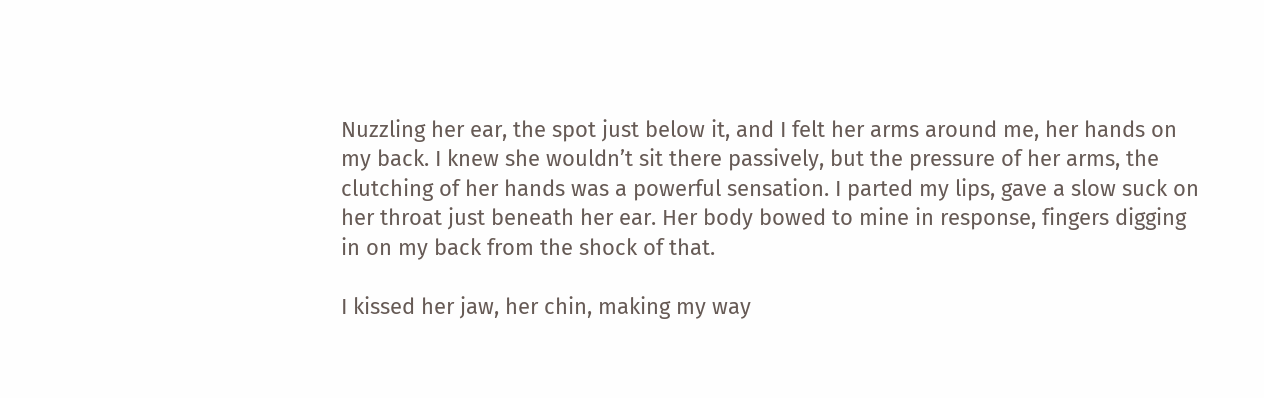Nuzzling her ear, the spot just below it, and I felt her arms around me, her hands on my back. I knew she wouldn’t sit there passively, but the pressure of her arms, the clutching of her hands was a powerful sensation. I parted my lips, gave a slow suck on her throat just beneath her ear. Her body bowed to mine in response, fingers digging in on my back from the shock of that.

I kissed her jaw, her chin, making my way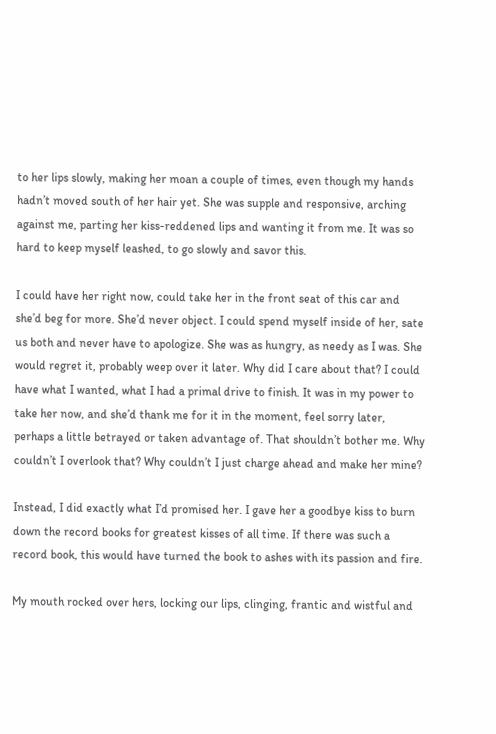to her lips slowly, making her moan a couple of times, even though my hands hadn’t moved south of her hair yet. She was supple and responsive, arching against me, parting her kiss-reddened lips and wanting it from me. It was so hard to keep myself leashed, to go slowly and savor this.

I could have her right now, could take her in the front seat of this car and she’d beg for more. She’d never object. I could spend myself inside of her, sate us both and never have to apologize. She was as hungry, as needy as I was. She would regret it, probably weep over it later. Why did I care about that? I could have what I wanted, what I had a primal drive to finish. It was in my power to take her now, and she’d thank me for it in the moment, feel sorry later, perhaps a little betrayed or taken advantage of. That shouldn’t bother me. Why couldn’t I overlook that? Why couldn’t I just charge ahead and make her mine?

Instead, I did exactly what I’d promised her. I gave her a goodbye kiss to burn down the record books for greatest kisses of all time. If there was such a record book, this would have turned the book to ashes with its passion and fire.

My mouth rocked over hers, locking our lips, clinging, frantic and wistful and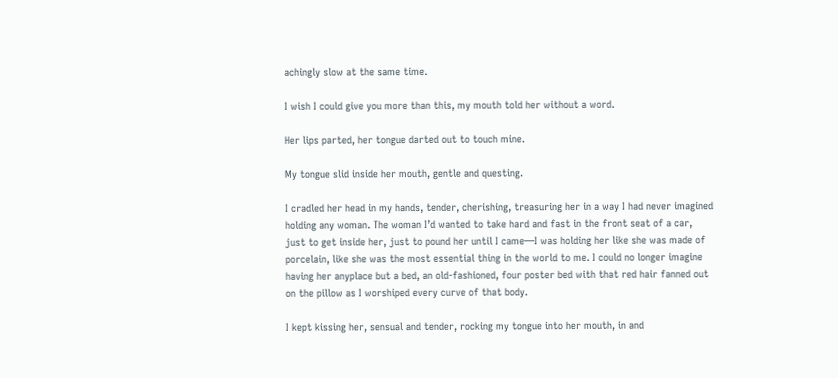achingly slow at the same time.

I wish I could give you more than this, my mouth told her without a word.

Her lips parted, her tongue darted out to touch mine.

My tongue slid inside her mouth, gentle and questing.

I cradled her head in my hands, tender, cherishing, treasuring her in a way I had never imagined holding any woman. The woman I’d wanted to take hard and fast in the front seat of a car, just to get inside her, just to pound her until I came—I was holding her like she was made of porcelain, like she was the most essential thing in the world to me. I could no longer imagine having her anyplace but a bed, an old-fashioned, four poster bed with that red hair fanned out on the pillow as I worshiped every curve of that body.

I kept kissing her, sensual and tender, rocking my tongue into her mouth, in and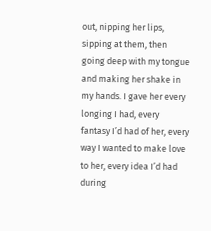out, nipping her lips, sipping at them, then going deep with my tongue and making her shake in my hands. I gave her every longing I had, every fantasy I’d had of her, every way I wanted to make love to her, every idea I’d had during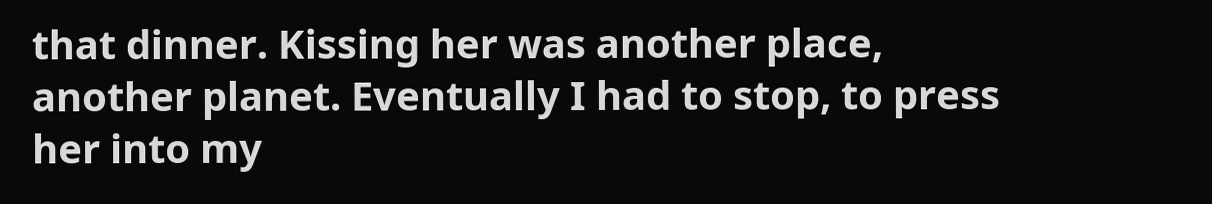that dinner. Kissing her was another place, another planet. Eventually I had to stop, to press her into my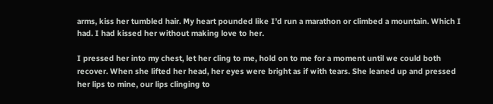arms, kiss her tumbled hair. My heart pounded like I’d run a marathon or climbed a mountain. Which I had. I had kissed her without making love to her.

I pressed her into my chest, let her cling to me, hold on to me for a moment until we could both recover. When she lifted her head, her eyes were bright as if with tears. She leaned up and pressed her lips to mine, our lips clinging to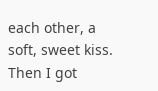each other, a soft, sweet kiss. Then I got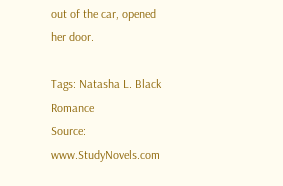out of the car, opened her door.

Tags: Natasha L. Black Romance
Source: www.StudyNovels.com